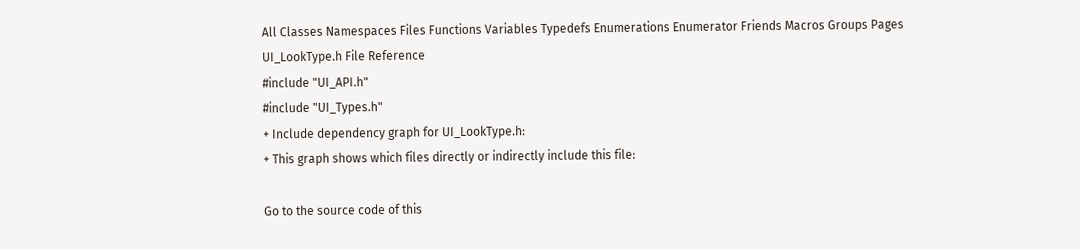All Classes Namespaces Files Functions Variables Typedefs Enumerations Enumerator Friends Macros Groups Pages
UI_LookType.h File Reference
#include "UI_API.h"
#include "UI_Types.h"
+ Include dependency graph for UI_LookType.h:
+ This graph shows which files directly or indirectly include this file:

Go to the source code of this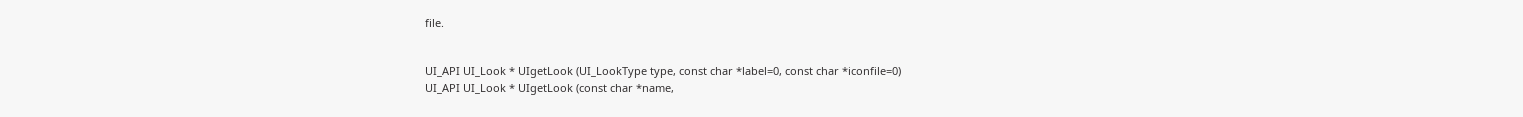file.


UI_API UI_Look * UIgetLook (UI_LookType type, const char *label=0, const char *iconfile=0)
UI_API UI_Look * UIgetLook (const char *name,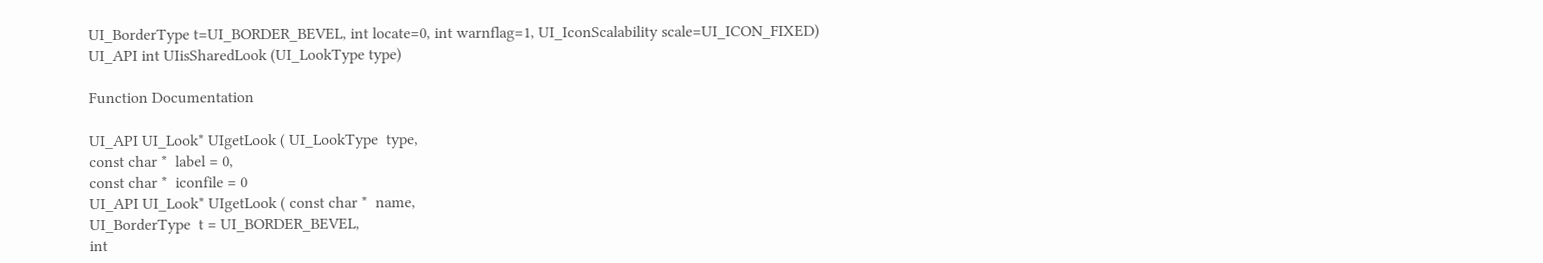UI_BorderType t=UI_BORDER_BEVEL, int locate=0, int warnflag=1, UI_IconScalability scale=UI_ICON_FIXED)
UI_API int UIisSharedLook (UI_LookType type)

Function Documentation

UI_API UI_Look* UIgetLook ( UI_LookType  type,
const char *  label = 0,
const char *  iconfile = 0
UI_API UI_Look* UIgetLook ( const char *  name,
UI_BorderType  t = UI_BORDER_BEVEL,
int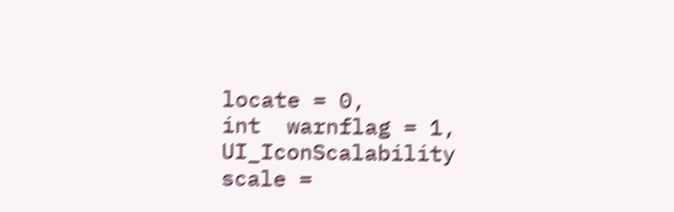locate = 0,
int  warnflag = 1,
UI_IconScalability  scale =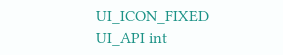UI_ICON_FIXED
UI_API int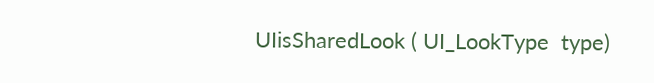UIisSharedLook ( UI_LookType  type)